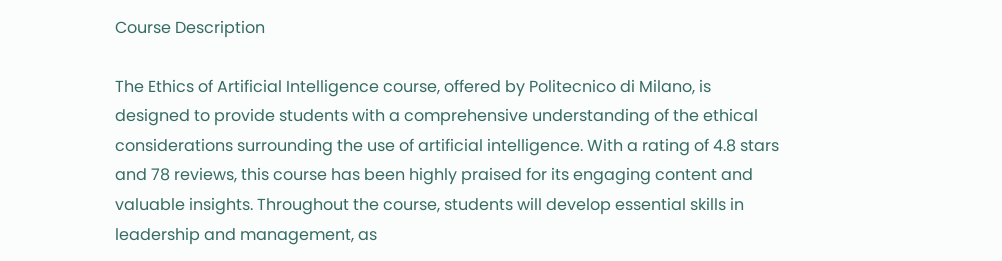Course Description

The Ethics of Artificial Intelligence course, offered by Politecnico di Milano, is designed to provide students with a comprehensive understanding of the ethical considerations surrounding the use of artificial intelligence. With a rating of 4.8 stars and 78 reviews, this course has been highly praised for its engaging content and valuable insights. Throughout the course, students will develop essential skills in leadership and management, as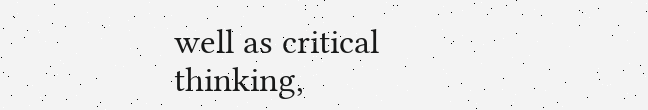well as critical thinking,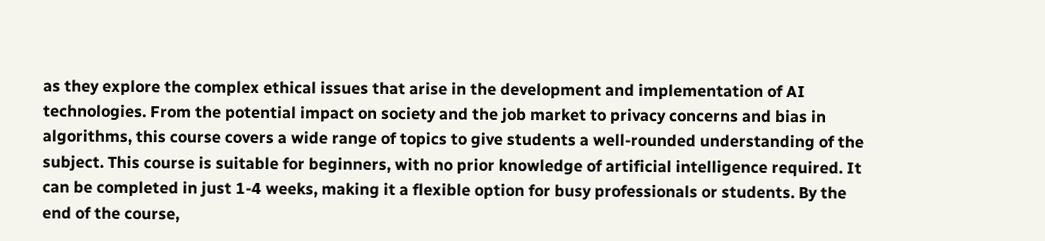as they explore the complex ethical issues that arise in the development and implementation of AI technologies. From the potential impact on society and the job market to privacy concerns and bias in algorithms, this course covers a wide range of topics to give students a well-rounded understanding of the subject. This course is suitable for beginners, with no prior knowledge of artificial intelligence required. It can be completed in just 1-4 weeks, making it a flexible option for busy professionals or students. By the end of the course,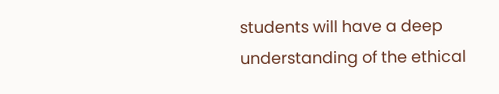students will have a deep understanding of the ethical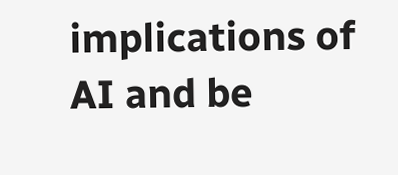implications of AI and be